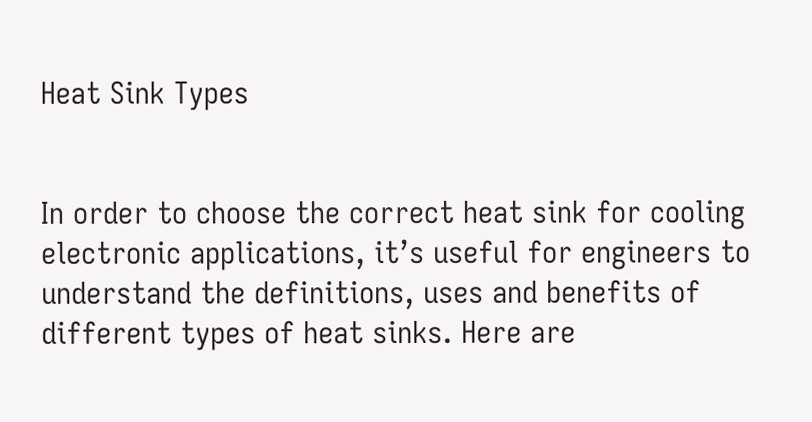Heat Sink Types


In order to choose the correct heat sink for cooling electronic applications, it’s useful for engineers to understand the definitions, uses and benefits of different types of heat sinks. Here are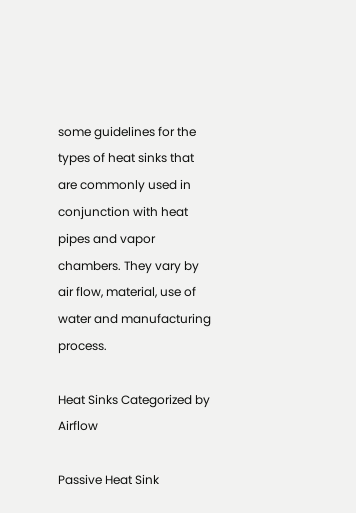some guidelines for the types of heat sinks that are commonly used in conjunction with heat pipes and vapor chambers. They vary by air flow, material, use of water and manufacturing process.

Heat Sinks Categorized by Airflow

Passive Heat Sink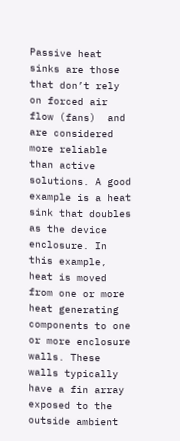Passive heat sinks are those that don’t rely on forced air flow (fans)  and are considered more reliable than active solutions. A good example is a heat sink that doubles as the device enclosure. In this example, heat is moved from one or more heat generating components to one or more enclosure walls. These walls typically have a fin array exposed to the outside ambient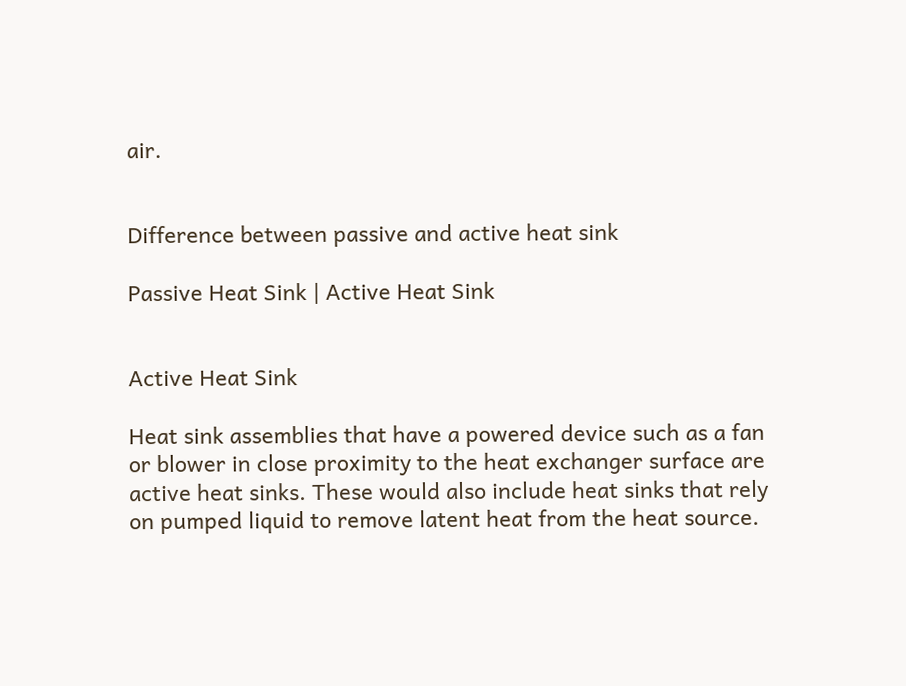air.


Difference between passive and active heat sink

Passive Heat Sink | Active Heat Sink


Active Heat Sink

Heat sink assemblies that have a powered device such as a fan or blower in close proximity to the heat exchanger surface are active heat sinks. These would also include heat sinks that rely on pumped liquid to remove latent heat from the heat source.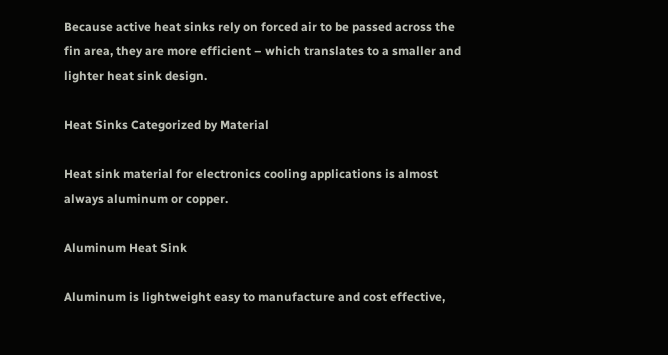Because active heat sinks rely on forced air to be passed across the fin area, they are more efficient – which translates to a smaller and lighter heat sink design.

Heat Sinks Categorized by Material

Heat sink material for electronics cooling applications is almost always aluminum or copper.

Aluminum Heat Sink

Aluminum is lightweight easy to manufacture and cost effective,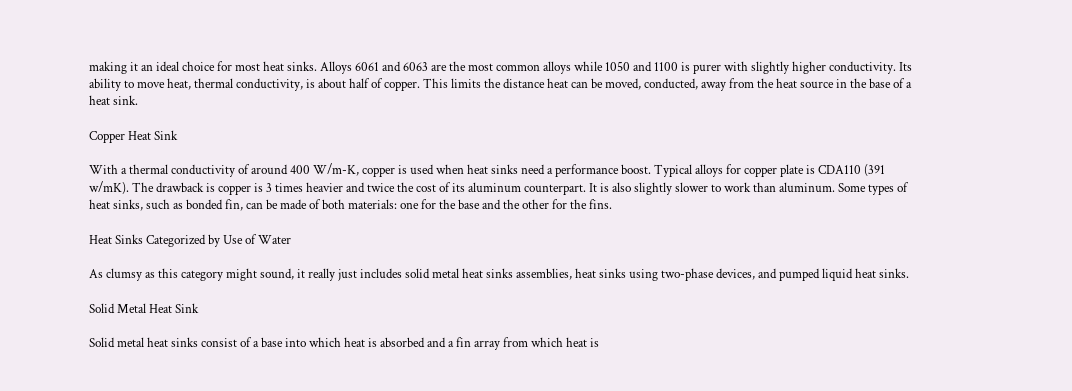making it an ideal choice for most heat sinks. Alloys 6061 and 6063 are the most common alloys while 1050 and 1100 is purer with slightly higher conductivity. Its ability to move heat, thermal conductivity, is about half of copper. This limits the distance heat can be moved, conducted, away from the heat source in the base of a heat sink.

Copper Heat Sink

With a thermal conductivity of around 400 W/m-K, copper is used when heat sinks need a performance boost. Typical alloys for copper plate is CDA110 (391 w/mK). The drawback is copper is 3 times heavier and twice the cost of its aluminum counterpart. It is also slightly slower to work than aluminum. Some types of heat sinks, such as bonded fin, can be made of both materials: one for the base and the other for the fins.

Heat Sinks Categorized by Use of Water

As clumsy as this category might sound, it really just includes solid metal heat sinks assemblies, heat sinks using two-phase devices, and pumped liquid heat sinks.

Solid Metal Heat Sink

Solid metal heat sinks consist of a base into which heat is absorbed and a fin array from which heat is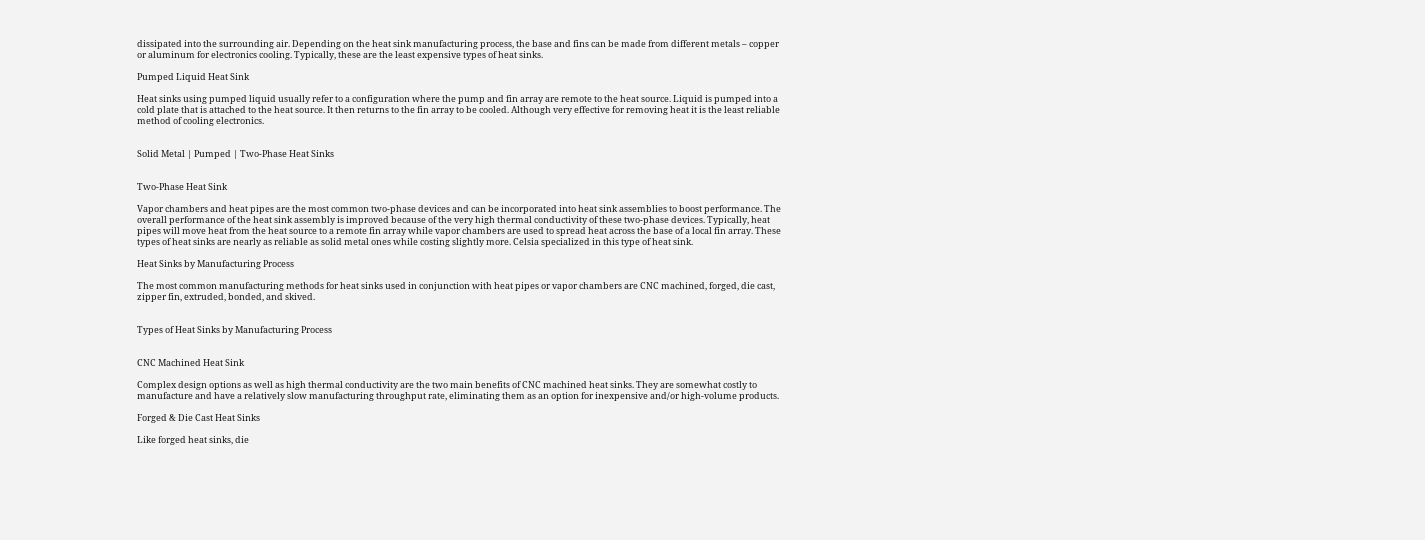dissipated into the surrounding air. Depending on the heat sink manufacturing process, the base and fins can be made from different metals – copper or aluminum for electronics cooling. Typically, these are the least expensive types of heat sinks.

Pumped Liquid Heat Sink

Heat sinks using pumped liquid usually refer to a configuration where the pump and fin array are remote to the heat source. Liquid is pumped into a cold plate that is attached to the heat source. It then returns to the fin array to be cooled. Although very effective for removing heat it is the least reliable method of cooling electronics.


Solid Metal | Pumped | Two-Phase Heat Sinks


Two-Phase Heat Sink

Vapor chambers and heat pipes are the most common two-phase devices and can be incorporated into heat sink assemblies to boost performance. The overall performance of the heat sink assembly is improved because of the very high thermal conductivity of these two-phase devices. Typically, heat pipes will move heat from the heat source to a remote fin array while vapor chambers are used to spread heat across the base of a local fin array. These types of heat sinks are nearly as reliable as solid metal ones while costing slightly more. Celsia specialized in this type of heat sink.

Heat Sinks by Manufacturing Process

The most common manufacturing methods for heat sinks used in conjunction with heat pipes or vapor chambers are CNC machined, forged, die cast, zipper fin, extruded, bonded, and skived.


Types of Heat Sinks by Manufacturing Process


CNC Machined Heat Sink

Complex design options as well as high thermal conductivity are the two main benefits of CNC machined heat sinks. They are somewhat costly to manufacture and have a relatively slow manufacturing throughput rate, eliminating them as an option for inexpensive and/or high-volume products.

Forged & Die Cast Heat Sinks

Like forged heat sinks, die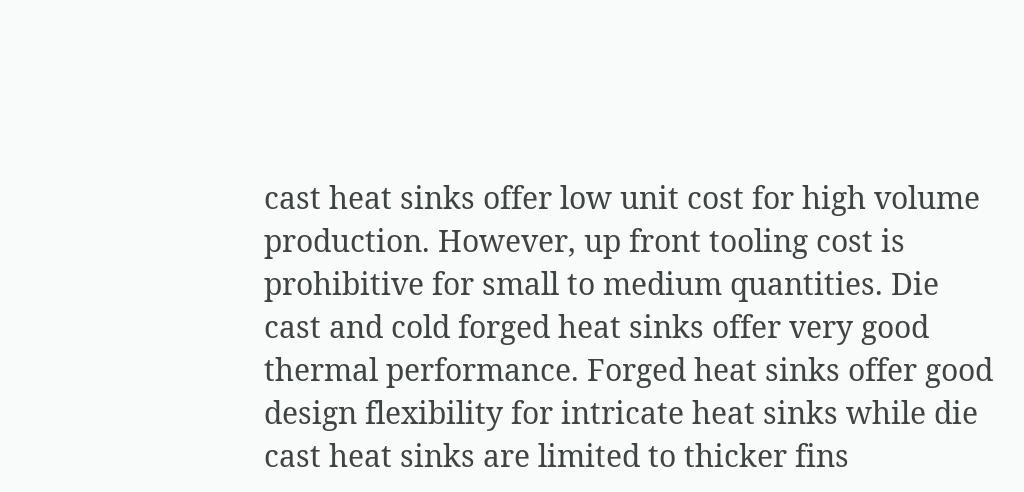cast heat sinks offer low unit cost for high volume production. However, up front tooling cost is prohibitive for small to medium quantities. Die cast and cold forged heat sinks offer very good thermal performance. Forged heat sinks offer good design flexibility for intricate heat sinks while die cast heat sinks are limited to thicker fins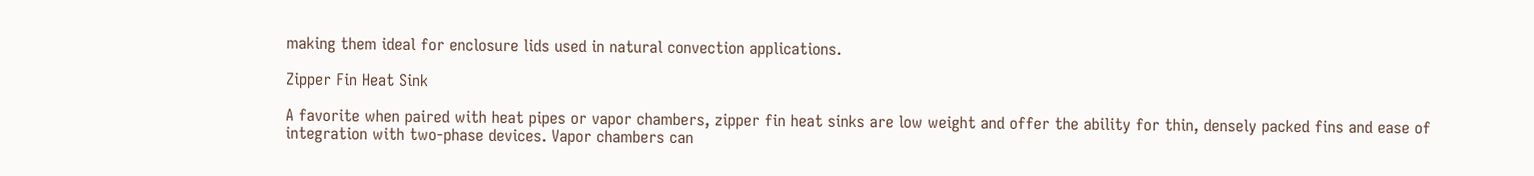making them ideal for enclosure lids used in natural convection applications.

Zipper Fin Heat Sink

A favorite when paired with heat pipes or vapor chambers, zipper fin heat sinks are low weight and offer the ability for thin, densely packed fins and ease of integration with two-phase devices. Vapor chambers can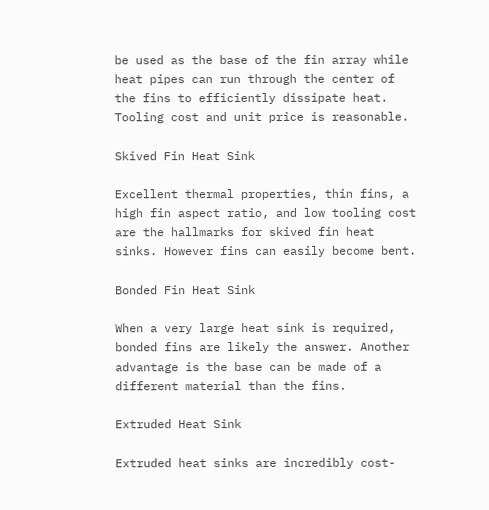be used as the base of the fin array while heat pipes can run through the center of the fins to efficiently dissipate heat.  Tooling cost and unit price is reasonable.

Skived Fin Heat Sink

Excellent thermal properties, thin fins, a high fin aspect ratio, and low tooling cost are the hallmarks for skived fin heat sinks. However fins can easily become bent.

Bonded Fin Heat Sink

When a very large heat sink is required, bonded fins are likely the answer. Another advantage is the base can be made of a different material than the fins.

Extruded Heat Sink

Extruded heat sinks are incredibly cost-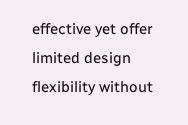effective yet offer limited design flexibility without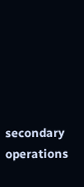secondary operations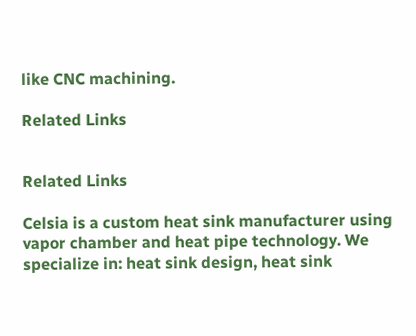like CNC machining.

Related Links


Related Links

Celsia is a custom heat sink manufacturer using vapor chamber and heat pipe technology. We specialize in: heat sink design, heat sink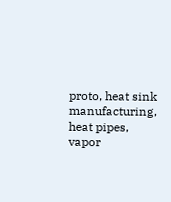proto, heat sink manufacturing, heat pipes, vapor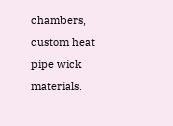chambers, custom heat pipe wick materials.